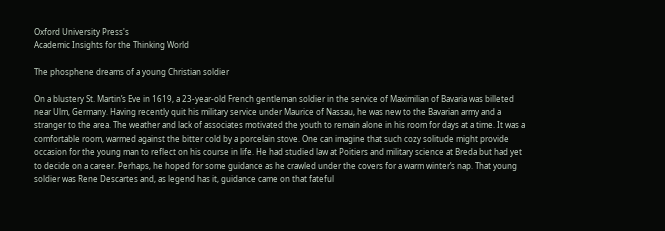Oxford University Press's
Academic Insights for the Thinking World

The phosphene dreams of a young Christian soldier

On a blustery St. Martin’s Eve in 1619, a 23-year-old French gentleman soldier in the service of Maximilian of Bavaria was billeted near Ulm, Germany. Having recently quit his military service under Maurice of Nassau, he was new to the Bavarian army and a stranger to the area. The weather and lack of associates motivated the youth to remain alone in his room for days at a time. It was a comfortable room, warmed against the bitter cold by a porcelain stove. One can imagine that such cozy solitude might provide occasion for the young man to reflect on his course in life. He had studied law at Poitiers and military science at Breda but had yet to decide on a career. Perhaps, he hoped for some guidance as he crawled under the covers for a warm winter’s nap. That young soldier was Rene Descartes and, as legend has it, guidance came on that fateful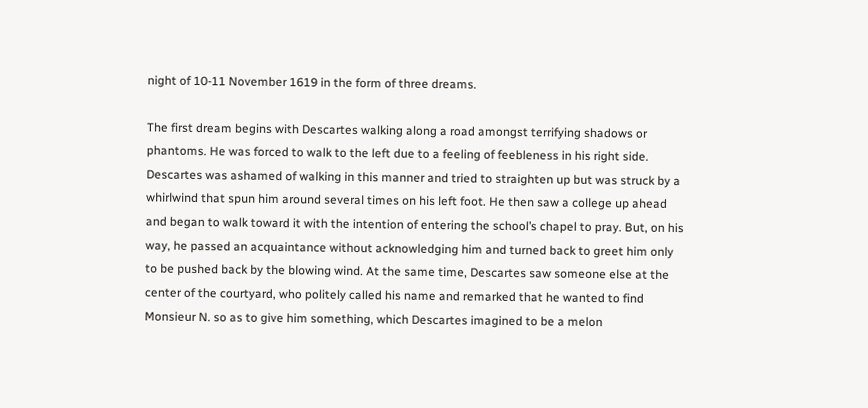night of 10-11 November 1619 in the form of three dreams.

The first dream begins with Descartes walking along a road amongst terrifying shadows or phantoms. He was forced to walk to the left due to a feeling of feebleness in his right side. Descartes was ashamed of walking in this manner and tried to straighten up but was struck by a whirlwind that spun him around several times on his left foot. He then saw a college up ahead and began to walk toward it with the intention of entering the school’s chapel to pray. But, on his way, he passed an acquaintance without acknowledging him and turned back to greet him only to be pushed back by the blowing wind. At the same time, Descartes saw someone else at the center of the courtyard, who politely called his name and remarked that he wanted to find Monsieur N. so as to give him something, which Descartes imagined to be a melon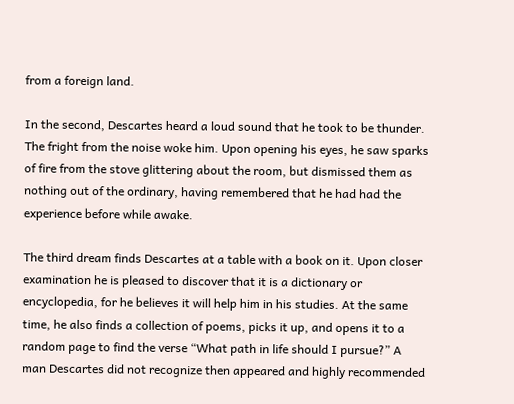from a foreign land.

In the second, Descartes heard a loud sound that he took to be thunder. The fright from the noise woke him. Upon opening his eyes, he saw sparks of fire from the stove glittering about the room, but dismissed them as nothing out of the ordinary, having remembered that he had had the experience before while awake.

The third dream finds Descartes at a table with a book on it. Upon closer examination he is pleased to discover that it is a dictionary or encyclopedia, for he believes it will help him in his studies. At the same time, he also finds a collection of poems, picks it up, and opens it to a random page to find the verse “What path in life should I pursue?” A man Descartes did not recognize then appeared and highly recommended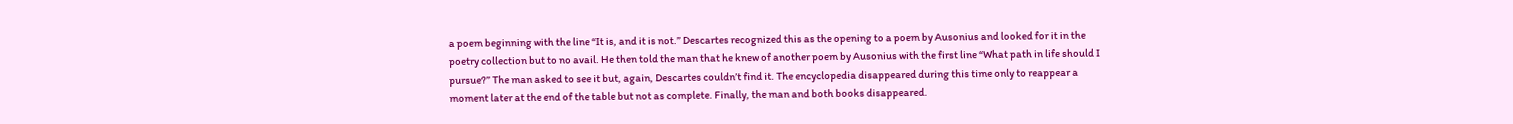a poem beginning with the line “It is, and it is not.” Descartes recognized this as the opening to a poem by Ausonius and looked for it in the poetry collection but to no avail. He then told the man that he knew of another poem by Ausonius with the first line “What path in life should I pursue?” The man asked to see it but, again, Descartes couldn’t find it. The encyclopedia disappeared during this time only to reappear a moment later at the end of the table but not as complete. Finally, the man and both books disappeared.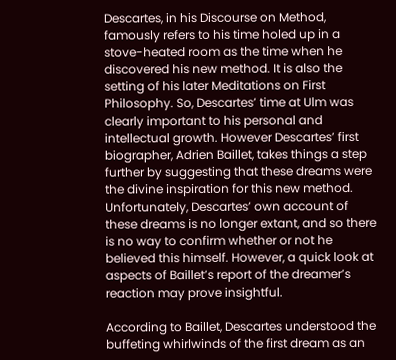Descartes, in his Discourse on Method, famously refers to his time holed up in a stove-heated room as the time when he discovered his new method. It is also the setting of his later Meditations on First Philosophy. So, Descartes’ time at Ulm was clearly important to his personal and intellectual growth. However Descartes’ first biographer, Adrien Baillet, takes things a step further by suggesting that these dreams were the divine inspiration for this new method. Unfortunately, Descartes’ own account of these dreams is no longer extant, and so there is no way to confirm whether or not he believed this himself. However, a quick look at aspects of Baillet’s report of the dreamer’s reaction may prove insightful.

According to Baillet, Descartes understood the buffeting whirlwinds of the first dream as an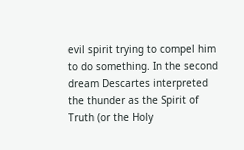evil spirit trying to compel him to do something. In the second dream Descartes interpreted the thunder as the Spirit of Truth (or the Holy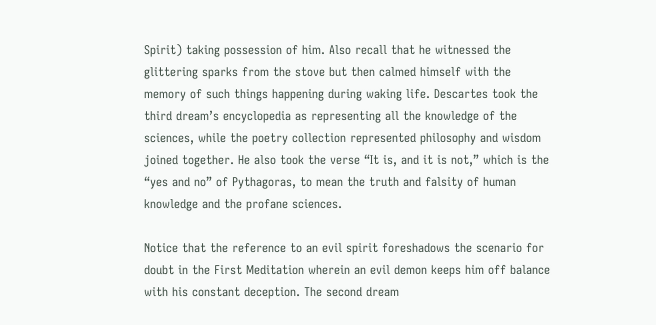Spirit) taking possession of him. Also recall that he witnessed the glittering sparks from the stove but then calmed himself with the memory of such things happening during waking life. Descartes took the third dream’s encyclopedia as representing all the knowledge of the sciences, while the poetry collection represented philosophy and wisdom joined together. He also took the verse “It is, and it is not,” which is the “yes and no” of Pythagoras, to mean the truth and falsity of human knowledge and the profane sciences.

Notice that the reference to an evil spirit foreshadows the scenario for doubt in the First Meditation wherein an evil demon keeps him off balance with his constant deception. The second dream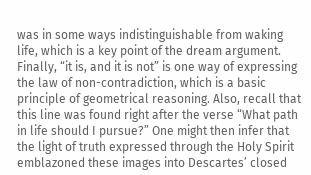was in some ways indistinguishable from waking life, which is a key point of the dream argument. Finally, “it is, and it is not” is one way of expressing the law of non-contradiction, which is a basic principle of geometrical reasoning. Also, recall that this line was found right after the verse “What path in life should I pursue?” One might then infer that the light of truth expressed through the Holy Spirit emblazoned these images into Descartes’ closed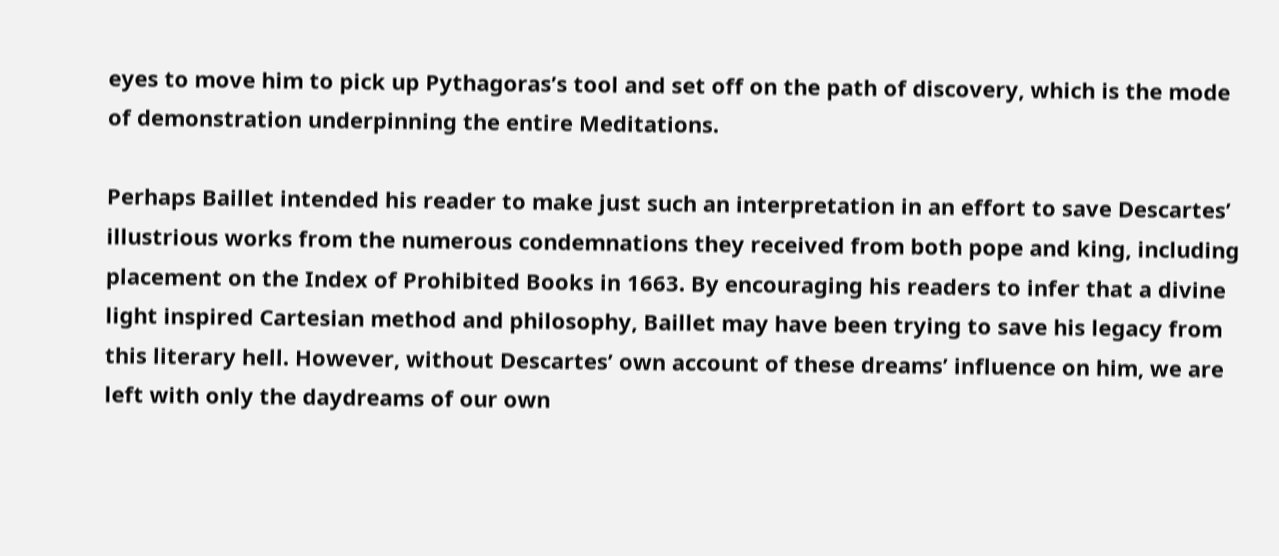eyes to move him to pick up Pythagoras’s tool and set off on the path of discovery, which is the mode of demonstration underpinning the entire Meditations.

Perhaps Baillet intended his reader to make just such an interpretation in an effort to save Descartes’ illustrious works from the numerous condemnations they received from both pope and king, including placement on the Index of Prohibited Books in 1663. By encouraging his readers to infer that a divine light inspired Cartesian method and philosophy, Baillet may have been trying to save his legacy from this literary hell. However, without Descartes’ own account of these dreams’ influence on him, we are left with only the daydreams of our own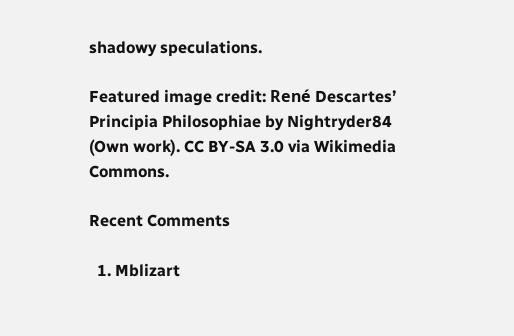shadowy speculations.

Featured image credit: René Descartes’ Principia Philosophiae by Nightryder84 (Own work). CC BY-SA 3.0 via Wikimedia Commons.

Recent Comments

  1. Mblizart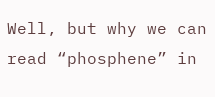Well, but why we can read “phosphene” in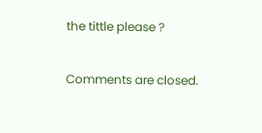the tittle please ?

Comments are closed.